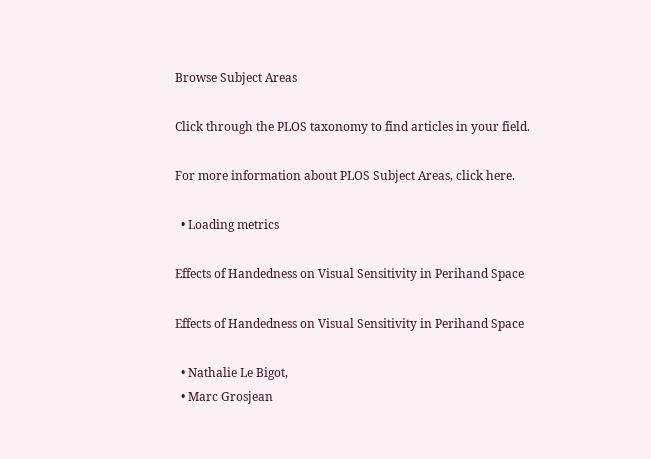Browse Subject Areas

Click through the PLOS taxonomy to find articles in your field.

For more information about PLOS Subject Areas, click here.

  • Loading metrics

Effects of Handedness on Visual Sensitivity in Perihand Space

Effects of Handedness on Visual Sensitivity in Perihand Space

  • Nathalie Le Bigot,
  • Marc Grosjean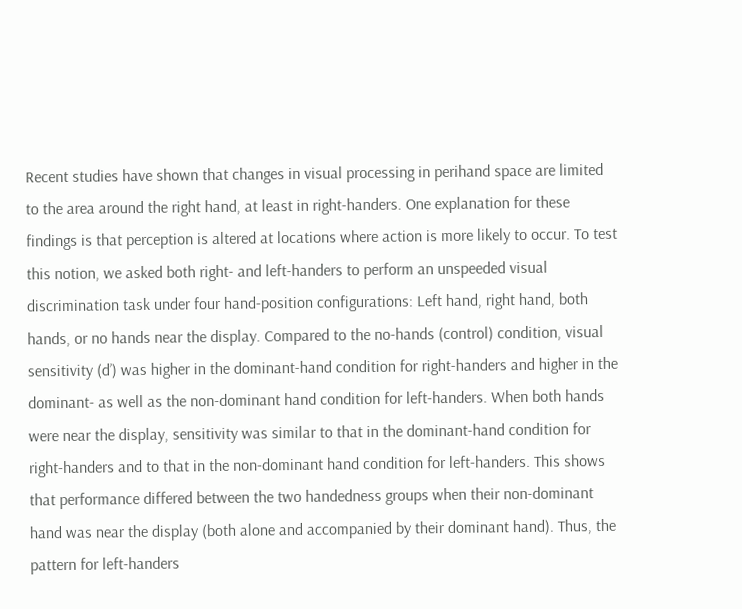Recent studies have shown that changes in visual processing in perihand space are limited to the area around the right hand, at least in right-handers. One explanation for these findings is that perception is altered at locations where action is more likely to occur. To test this notion, we asked both right- and left-handers to perform an unspeeded visual discrimination task under four hand-position configurations: Left hand, right hand, both hands, or no hands near the display. Compared to the no-hands (control) condition, visual sensitivity (d’) was higher in the dominant-hand condition for right-handers and higher in the dominant- as well as the non-dominant hand condition for left-handers. When both hands were near the display, sensitivity was similar to that in the dominant-hand condition for right-handers and to that in the non-dominant hand condition for left-handers. This shows that performance differed between the two handedness groups when their non-dominant hand was near the display (both alone and accompanied by their dominant hand). Thus, the pattern for left-handers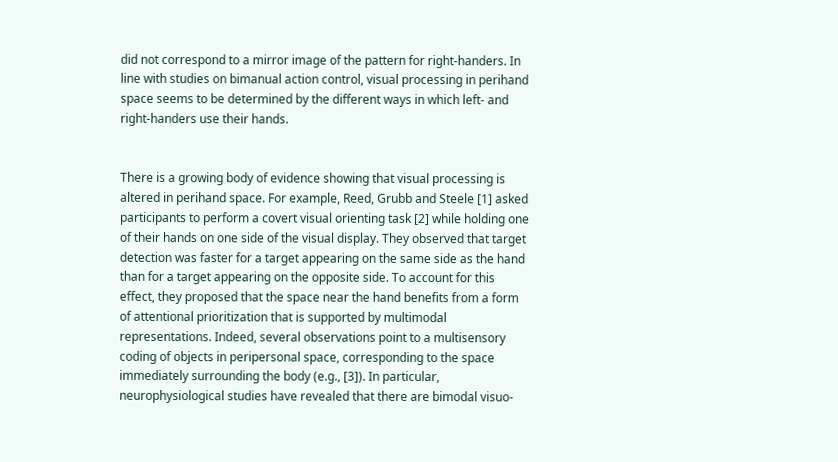did not correspond to a mirror image of the pattern for right-handers. In line with studies on bimanual action control, visual processing in perihand space seems to be determined by the different ways in which left- and right-handers use their hands.


There is a growing body of evidence showing that visual processing is altered in perihand space. For example, Reed, Grubb and Steele [1] asked participants to perform a covert visual orienting task [2] while holding one of their hands on one side of the visual display. They observed that target detection was faster for a target appearing on the same side as the hand than for a target appearing on the opposite side. To account for this effect, they proposed that the space near the hand benefits from a form of attentional prioritization that is supported by multimodal representations. Indeed, several observations point to a multisensory coding of objects in peripersonal space, corresponding to the space immediately surrounding the body (e.g., [3]). In particular, neurophysiological studies have revealed that there are bimodal visuo-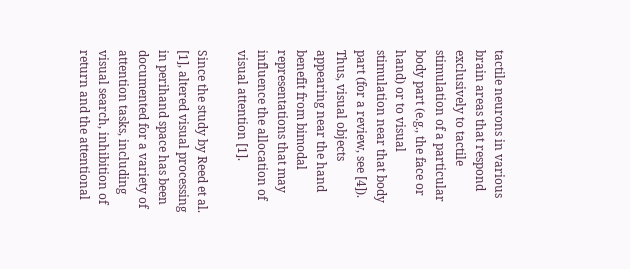tactile neurons in various brain areas that respond exclusively to tactile stimulation of a particular body part (e.g., the face or hand) or to visual stimulation near that body part (for a review, see [4]). Thus, visual objects appearing near the hand benefit from bimodal representations that may influence the allocation of visual attention [1].

Since the study by Reed et al. [1], altered visual processing in perihand space has been documented for a variety of attention tasks, including visual search, inhibition of return and the attentional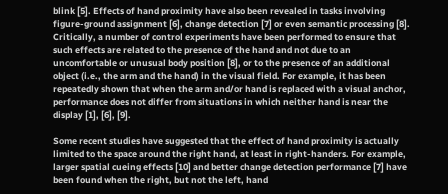blink [5]. Effects of hand proximity have also been revealed in tasks involving figure-ground assignment [6], change detection [7] or even semantic processing [8]. Critically, a number of control experiments have been performed to ensure that such effects are related to the presence of the hand and not due to an uncomfortable or unusual body position [8], or to the presence of an additional object (i.e., the arm and the hand) in the visual field. For example, it has been repeatedly shown that when the arm and/or hand is replaced with a visual anchor, performance does not differ from situations in which neither hand is near the display [1], [6], [9].

Some recent studies have suggested that the effect of hand proximity is actually limited to the space around the right hand, at least in right-handers. For example, larger spatial cueing effects [10] and better change detection performance [7] have been found when the right, but not the left, hand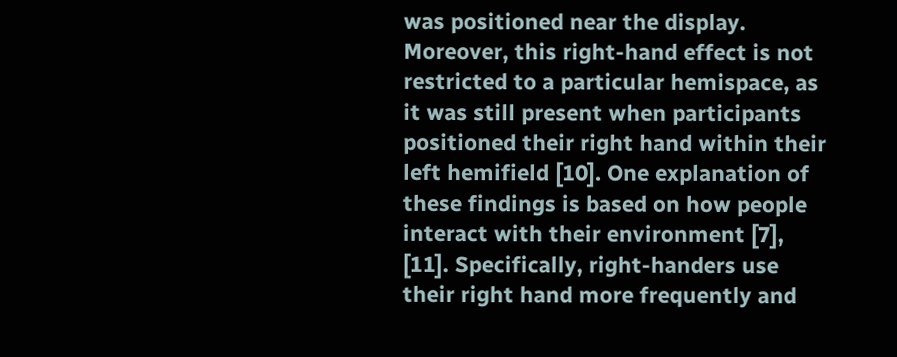was positioned near the display. Moreover, this right-hand effect is not restricted to a particular hemispace, as it was still present when participants positioned their right hand within their left hemifield [10]. One explanation of these findings is based on how people interact with their environment [7], [11]. Specifically, right-handers use their right hand more frequently and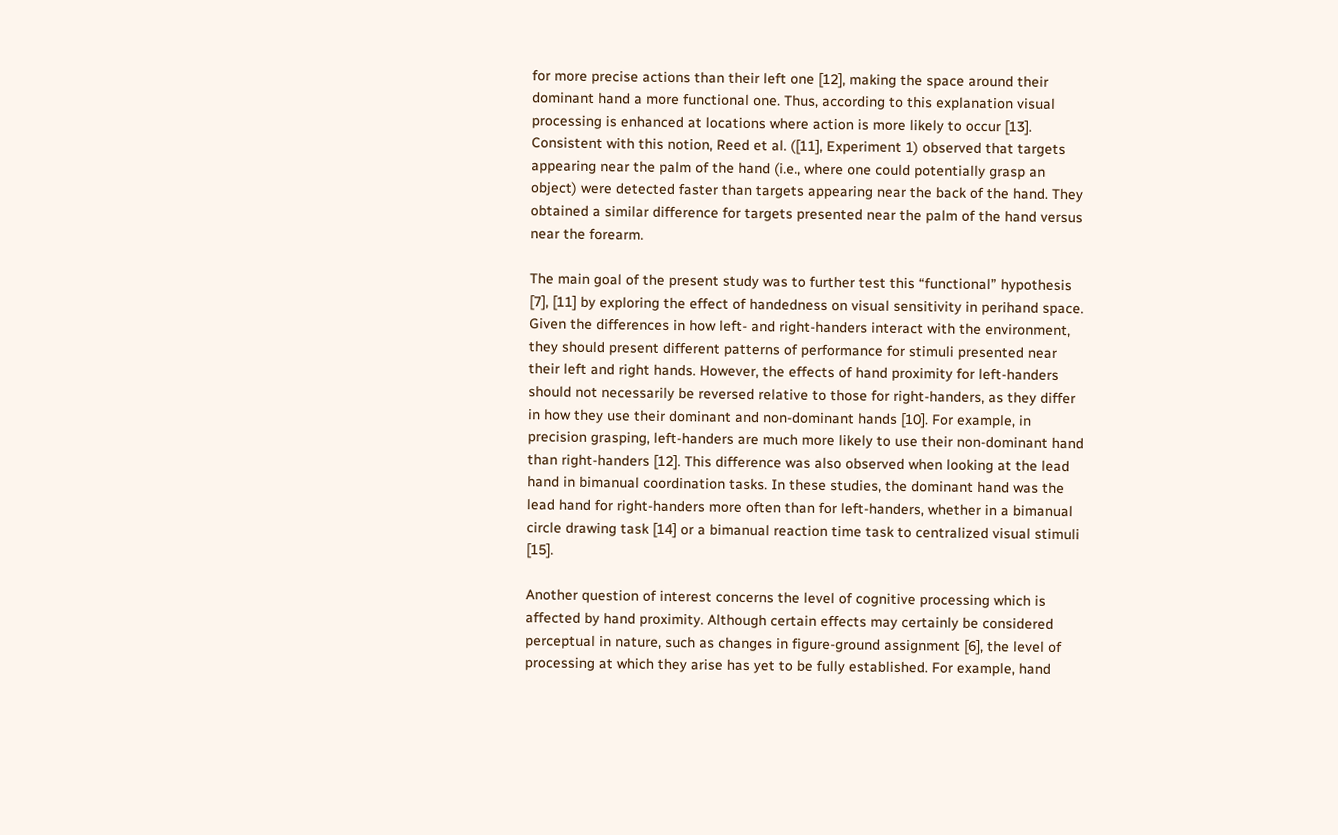for more precise actions than their left one [12], making the space around their dominant hand a more functional one. Thus, according to this explanation visual processing is enhanced at locations where action is more likely to occur [13]. Consistent with this notion, Reed et al. ([11], Experiment 1) observed that targets appearing near the palm of the hand (i.e., where one could potentially grasp an object) were detected faster than targets appearing near the back of the hand. They obtained a similar difference for targets presented near the palm of the hand versus near the forearm.

The main goal of the present study was to further test this “functional” hypothesis [7], [11] by exploring the effect of handedness on visual sensitivity in perihand space. Given the differences in how left- and right-handers interact with the environment, they should present different patterns of performance for stimuli presented near their left and right hands. However, the effects of hand proximity for left-handers should not necessarily be reversed relative to those for right-handers, as they differ in how they use their dominant and non-dominant hands [10]. For example, in precision grasping, left-handers are much more likely to use their non-dominant hand than right-handers [12]. This difference was also observed when looking at the lead hand in bimanual coordination tasks. In these studies, the dominant hand was the lead hand for right-handers more often than for left-handers, whether in a bimanual circle drawing task [14] or a bimanual reaction time task to centralized visual stimuli [15].

Another question of interest concerns the level of cognitive processing which is affected by hand proximity. Although certain effects may certainly be considered perceptual in nature, such as changes in figure-ground assignment [6], the level of processing at which they arise has yet to be fully established. For example, hand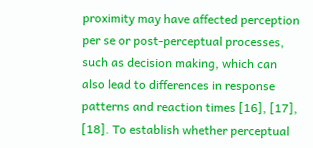proximity may have affected perception per se or post-perceptual processes, such as decision making, which can also lead to differences in response patterns and reaction times [16], [17], [18]. To establish whether perceptual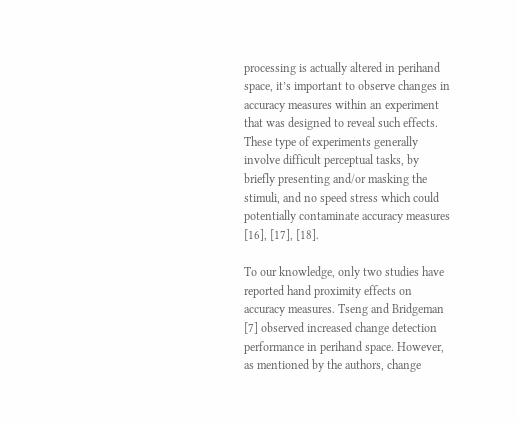processing is actually altered in perihand space, it’s important to observe changes in accuracy measures within an experiment that was designed to reveal such effects. These type of experiments generally involve difficult perceptual tasks, by briefly presenting and/or masking the stimuli, and no speed stress which could potentially contaminate accuracy measures [16], [17], [18].

To our knowledge, only two studies have reported hand proximity effects on accuracy measures. Tseng and Bridgeman [7] observed increased change detection performance in perihand space. However, as mentioned by the authors, change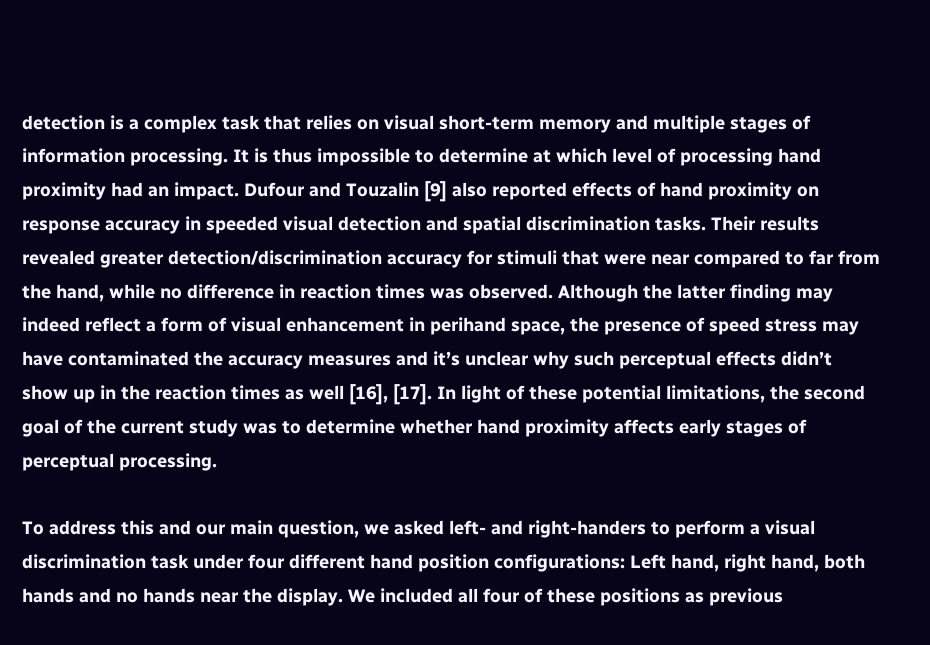detection is a complex task that relies on visual short-term memory and multiple stages of information processing. It is thus impossible to determine at which level of processing hand proximity had an impact. Dufour and Touzalin [9] also reported effects of hand proximity on response accuracy in speeded visual detection and spatial discrimination tasks. Their results revealed greater detection/discrimination accuracy for stimuli that were near compared to far from the hand, while no difference in reaction times was observed. Although the latter finding may indeed reflect a form of visual enhancement in perihand space, the presence of speed stress may have contaminated the accuracy measures and it’s unclear why such perceptual effects didn’t show up in the reaction times as well [16], [17]. In light of these potential limitations, the second goal of the current study was to determine whether hand proximity affects early stages of perceptual processing.

To address this and our main question, we asked left- and right-handers to perform a visual discrimination task under four different hand position configurations: Left hand, right hand, both hands and no hands near the display. We included all four of these positions as previous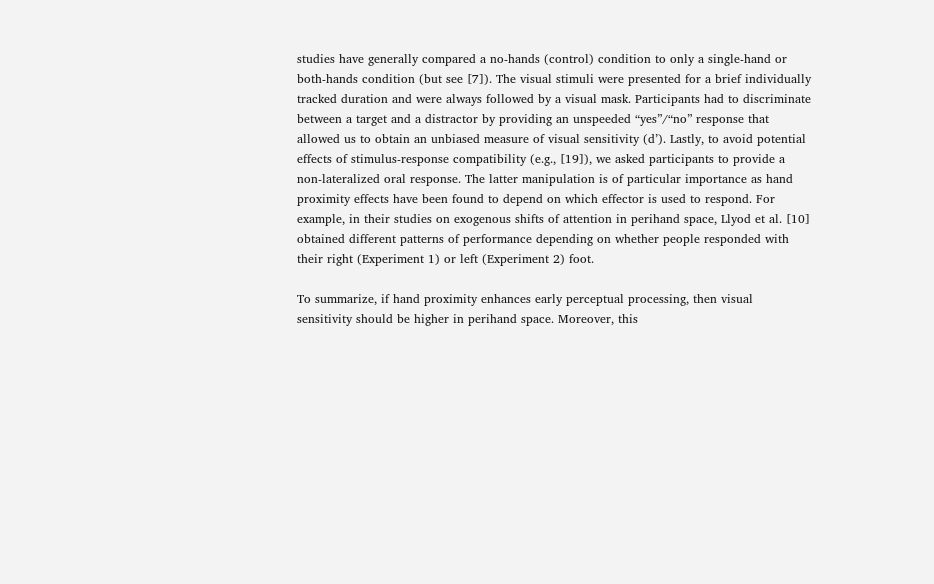studies have generally compared a no-hands (control) condition to only a single-hand or both-hands condition (but see [7]). The visual stimuli were presented for a brief individually tracked duration and were always followed by a visual mask. Participants had to discriminate between a target and a distractor by providing an unspeeded “yes”/“no” response that allowed us to obtain an unbiased measure of visual sensitivity (d’). Lastly, to avoid potential effects of stimulus-response compatibility (e.g., [19]), we asked participants to provide a non-lateralized oral response. The latter manipulation is of particular importance as hand proximity effects have been found to depend on which effector is used to respond. For example, in their studies on exogenous shifts of attention in perihand space, Llyod et al. [10] obtained different patterns of performance depending on whether people responded with their right (Experiment 1) or left (Experiment 2) foot.

To summarize, if hand proximity enhances early perceptual processing, then visual sensitivity should be higher in perihand space. Moreover, this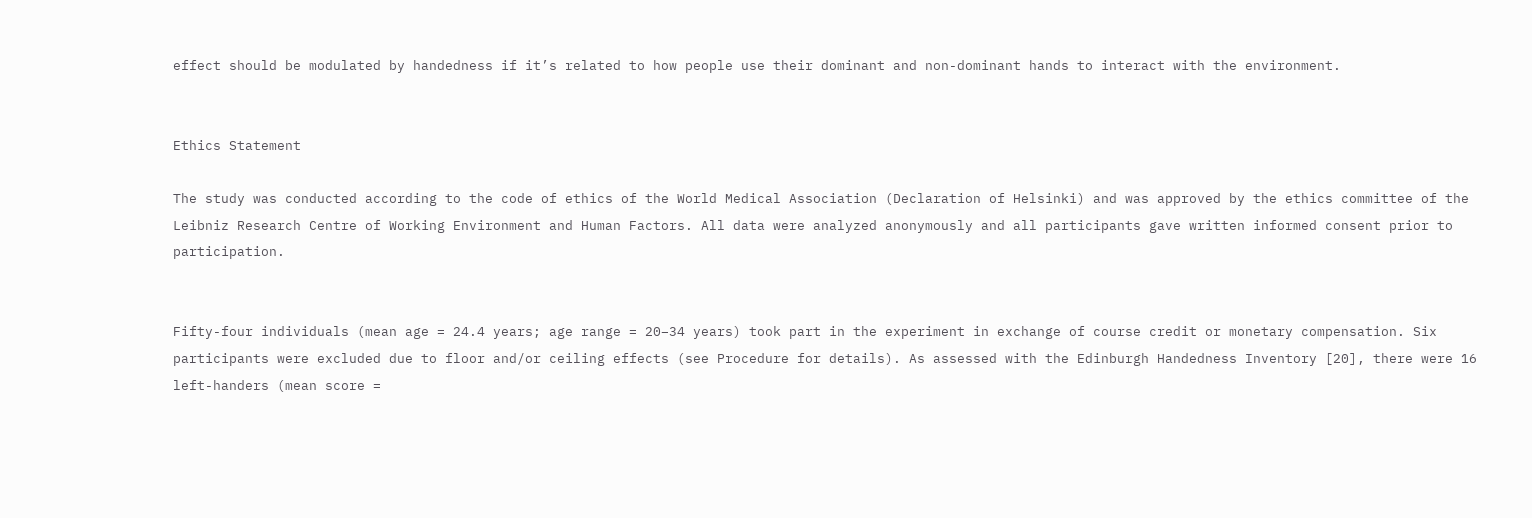effect should be modulated by handedness if it’s related to how people use their dominant and non-dominant hands to interact with the environment.


Ethics Statement

The study was conducted according to the code of ethics of the World Medical Association (Declaration of Helsinki) and was approved by the ethics committee of the Leibniz Research Centre of Working Environment and Human Factors. All data were analyzed anonymously and all participants gave written informed consent prior to participation.


Fifty-four individuals (mean age = 24.4 years; age range = 20–34 years) took part in the experiment in exchange of course credit or monetary compensation. Six participants were excluded due to floor and/or ceiling effects (see Procedure for details). As assessed with the Edinburgh Handedness Inventory [20], there were 16 left-handers (mean score =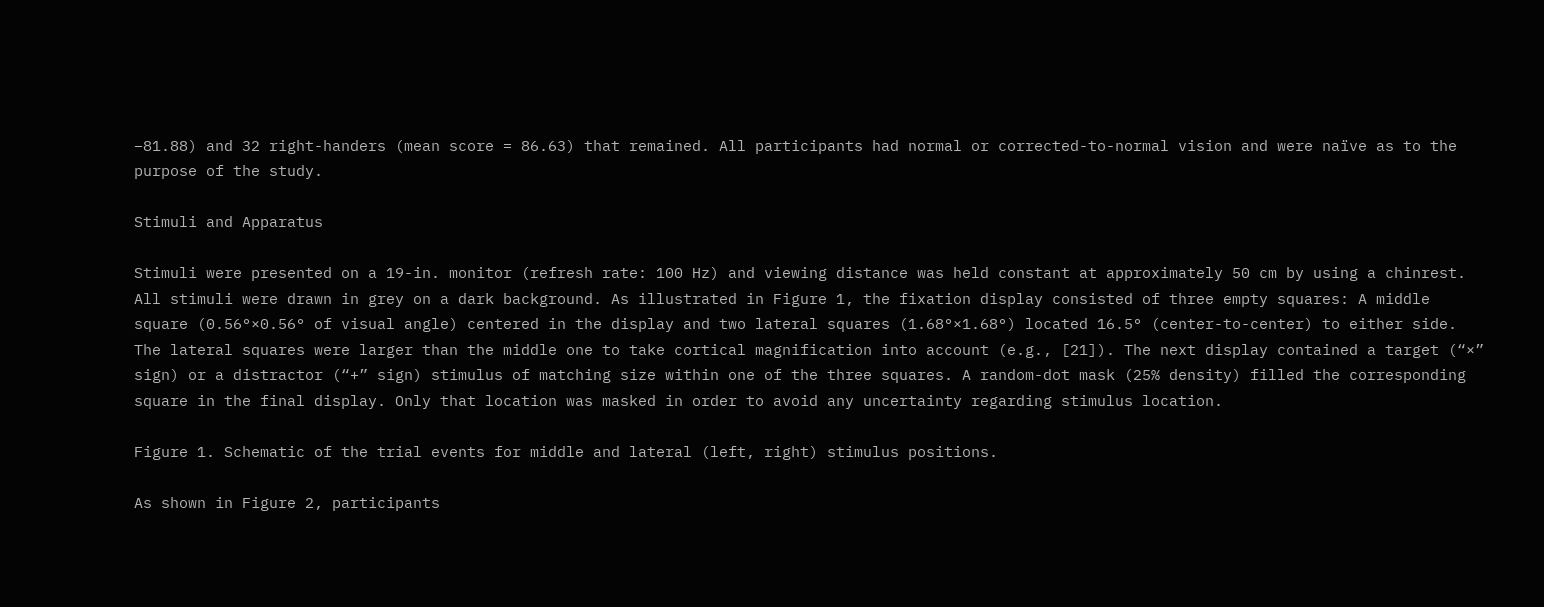–81.88) and 32 right-handers (mean score = 86.63) that remained. All participants had normal or corrected-to-normal vision and were naïve as to the purpose of the study.

Stimuli and Apparatus

Stimuli were presented on a 19-in. monitor (refresh rate: 100 Hz) and viewing distance was held constant at approximately 50 cm by using a chinrest. All stimuli were drawn in grey on a dark background. As illustrated in Figure 1, the fixation display consisted of three empty squares: A middle square (0.56°×0.56° of visual angle) centered in the display and two lateral squares (1.68°×1.68°) located 16.5° (center-to-center) to either side. The lateral squares were larger than the middle one to take cortical magnification into account (e.g., [21]). The next display contained a target (“×” sign) or a distractor (“+” sign) stimulus of matching size within one of the three squares. A random-dot mask (25% density) filled the corresponding square in the final display. Only that location was masked in order to avoid any uncertainty regarding stimulus location.

Figure 1. Schematic of the trial events for middle and lateral (left, right) stimulus positions.

As shown in Figure 2, participants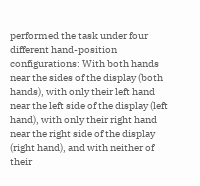performed the task under four different hand-position configurations: With both hands near the sides of the display (both hands), with only their left hand near the left side of the display (left hand), with only their right hand near the right side of the display (right hand), and with neither of their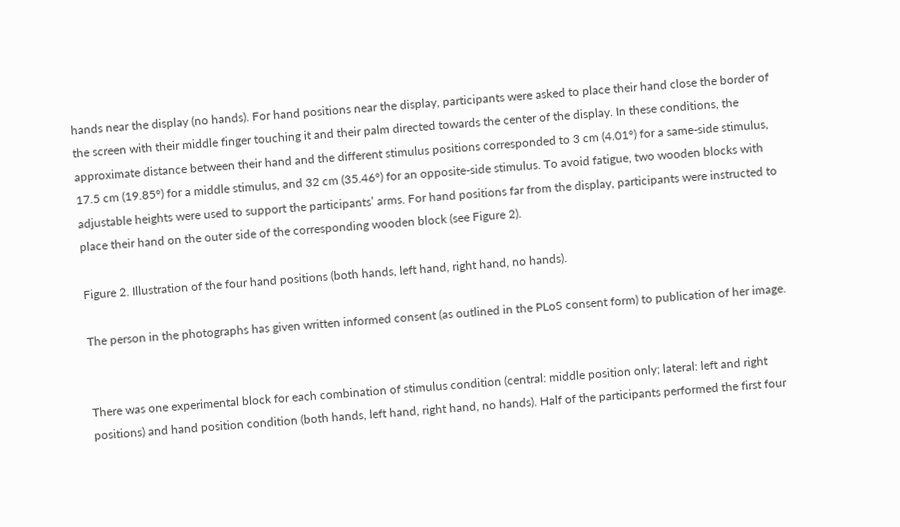hands near the display (no hands). For hand positions near the display, participants were asked to place their hand close the border of the screen with their middle finger touching it and their palm directed towards the center of the display. In these conditions, the approximate distance between their hand and the different stimulus positions corresponded to 3 cm (4.01°) for a same-side stimulus, 17.5 cm (19.85°) for a middle stimulus, and 32 cm (35.46°) for an opposite-side stimulus. To avoid fatigue, two wooden blocks with adjustable heights were used to support the participants’ arms. For hand positions far from the display, participants were instructed to place their hand on the outer side of the corresponding wooden block (see Figure 2).

Figure 2. Illustration of the four hand positions (both hands, left hand, right hand, no hands).

The person in the photographs has given written informed consent (as outlined in the PLoS consent form) to publication of her image.


There was one experimental block for each combination of stimulus condition (central: middle position only; lateral: left and right positions) and hand position condition (both hands, left hand, right hand, no hands). Half of the participants performed the first four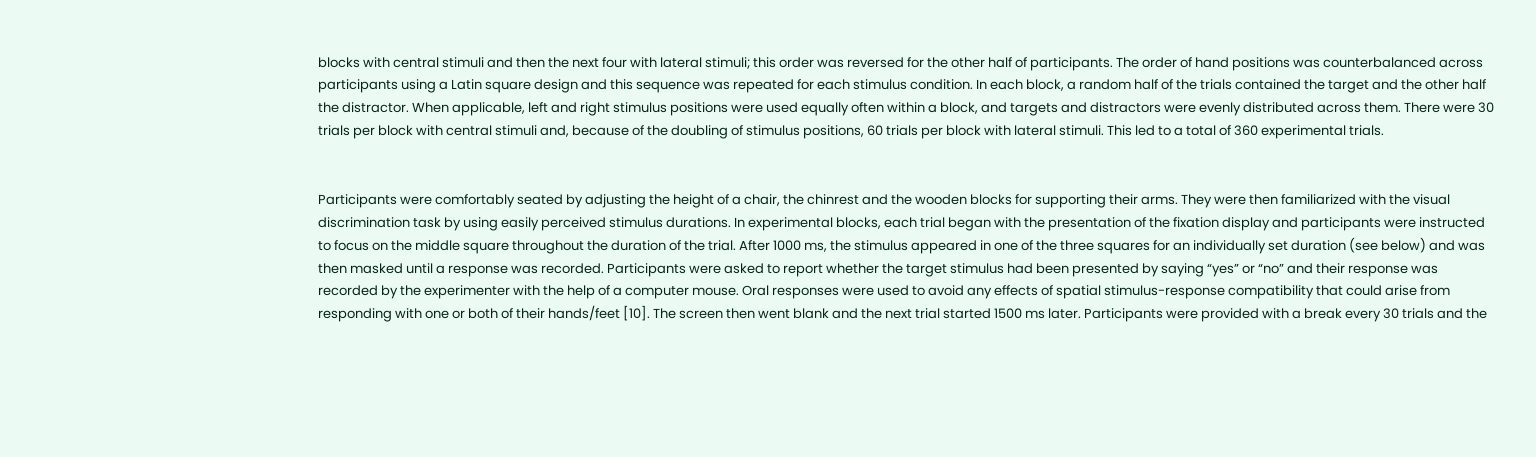blocks with central stimuli and then the next four with lateral stimuli; this order was reversed for the other half of participants. The order of hand positions was counterbalanced across participants using a Latin square design and this sequence was repeated for each stimulus condition. In each block, a random half of the trials contained the target and the other half the distractor. When applicable, left and right stimulus positions were used equally often within a block, and targets and distractors were evenly distributed across them. There were 30 trials per block with central stimuli and, because of the doubling of stimulus positions, 60 trials per block with lateral stimuli. This led to a total of 360 experimental trials.


Participants were comfortably seated by adjusting the height of a chair, the chinrest and the wooden blocks for supporting their arms. They were then familiarized with the visual discrimination task by using easily perceived stimulus durations. In experimental blocks, each trial began with the presentation of the fixation display and participants were instructed to focus on the middle square throughout the duration of the trial. After 1000 ms, the stimulus appeared in one of the three squares for an individually set duration (see below) and was then masked until a response was recorded. Participants were asked to report whether the target stimulus had been presented by saying “yes” or “no” and their response was recorded by the experimenter with the help of a computer mouse. Oral responses were used to avoid any effects of spatial stimulus-response compatibility that could arise from responding with one or both of their hands/feet [10]. The screen then went blank and the next trial started 1500 ms later. Participants were provided with a break every 30 trials and the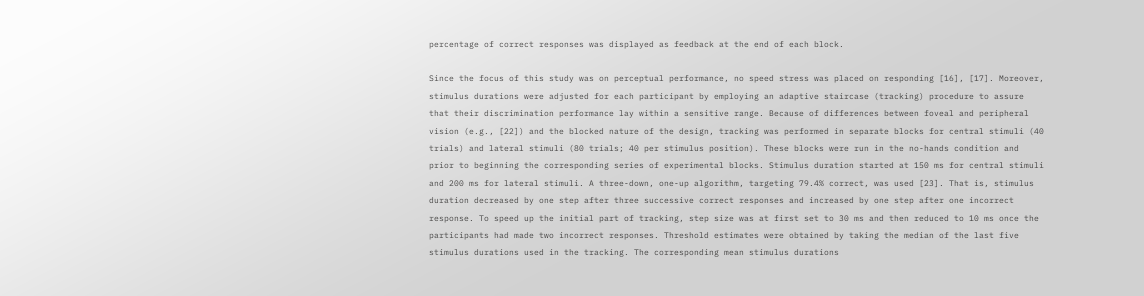percentage of correct responses was displayed as feedback at the end of each block.

Since the focus of this study was on perceptual performance, no speed stress was placed on responding [16], [17]. Moreover, stimulus durations were adjusted for each participant by employing an adaptive staircase (tracking) procedure to assure that their discrimination performance lay within a sensitive range. Because of differences between foveal and peripheral vision (e.g., [22]) and the blocked nature of the design, tracking was performed in separate blocks for central stimuli (40 trials) and lateral stimuli (80 trials; 40 per stimulus position). These blocks were run in the no-hands condition and prior to beginning the corresponding series of experimental blocks. Stimulus duration started at 150 ms for central stimuli and 200 ms for lateral stimuli. A three-down, one-up algorithm, targeting 79.4% correct, was used [23]. That is, stimulus duration decreased by one step after three successive correct responses and increased by one step after one incorrect response. To speed up the initial part of tracking, step size was at first set to 30 ms and then reduced to 10 ms once the participants had made two incorrect responses. Threshold estimates were obtained by taking the median of the last five stimulus durations used in the tracking. The corresponding mean stimulus durations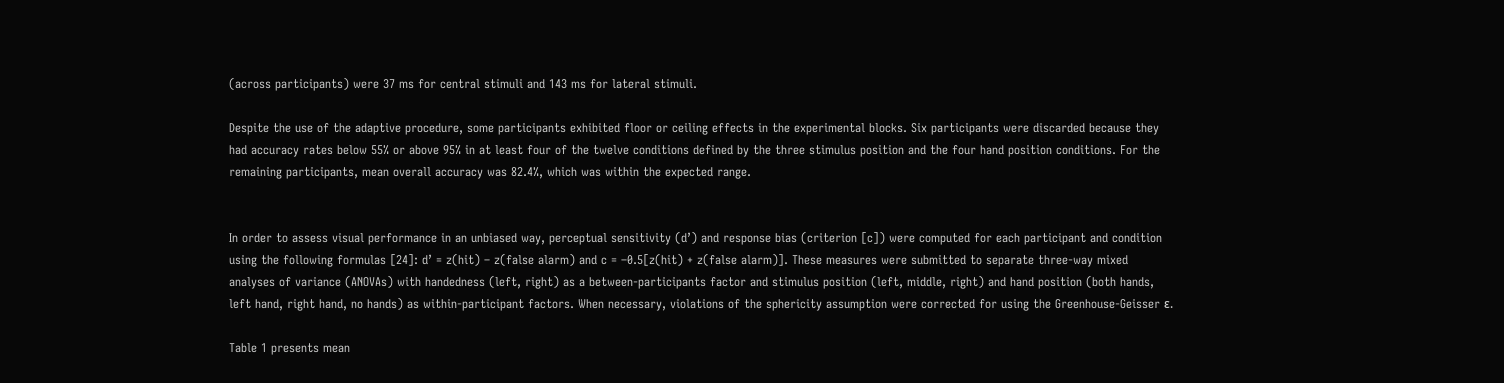(across participants) were 37 ms for central stimuli and 143 ms for lateral stimuli.

Despite the use of the adaptive procedure, some participants exhibited floor or ceiling effects in the experimental blocks. Six participants were discarded because they had accuracy rates below 55% or above 95% in at least four of the twelve conditions defined by the three stimulus position and the four hand position conditions. For the remaining participants, mean overall accuracy was 82.4%, which was within the expected range.


In order to assess visual performance in an unbiased way, perceptual sensitivity (d’) and response bias (criterion [c]) were computed for each participant and condition using the following formulas [24]: d’ = z(hit) – z(false alarm) and c = –0.5[z(hit) + z(false alarm)]. These measures were submitted to separate three-way mixed analyses of variance (ANOVAs) with handedness (left, right) as a between-participants factor and stimulus position (left, middle, right) and hand position (both hands, left hand, right hand, no hands) as within-participant factors. When necessary, violations of the sphericity assumption were corrected for using the Greenhouse-Geisser ε.

Table 1 presents mean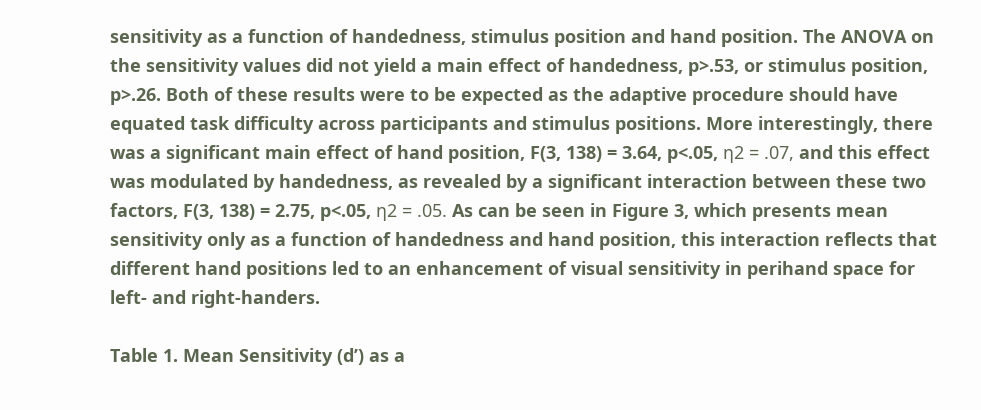sensitivity as a function of handedness, stimulus position and hand position. The ANOVA on the sensitivity values did not yield a main effect of handedness, p>.53, or stimulus position, p>.26. Both of these results were to be expected as the adaptive procedure should have equated task difficulty across participants and stimulus positions. More interestingly, there was a significant main effect of hand position, F(3, 138) = 3.64, p<.05, η2 = .07, and this effect was modulated by handedness, as revealed by a significant interaction between these two factors, F(3, 138) = 2.75, p<.05, η2 = .05. As can be seen in Figure 3, which presents mean sensitivity only as a function of handedness and hand position, this interaction reflects that different hand positions led to an enhancement of visual sensitivity in perihand space for left- and right-handers.

Table 1. Mean Sensitivity (d’) as a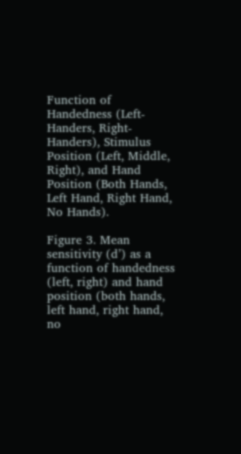Function of Handedness (Left-Handers, Right-Handers), Stimulus Position (Left, Middle, Right), and Hand Position (Both Hands, Left Hand, Right Hand, No Hands).

Figure 3. Mean sensitivity (d’) as a function of handedness (left, right) and hand position (both hands, left hand, right hand, no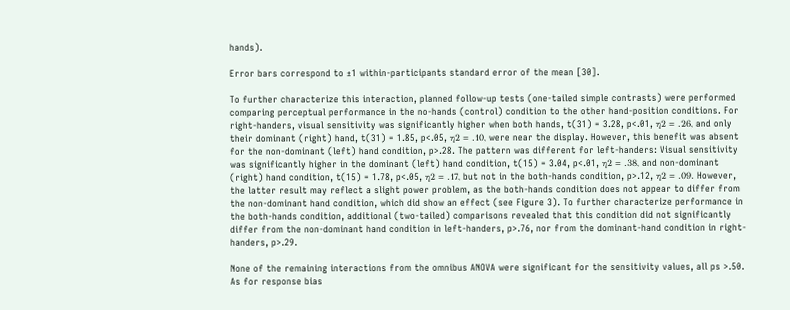hands).

Error bars correspond to ±1 within-participants standard error of the mean [30].

To further characterize this interaction, planned follow-up tests (one-tailed simple contrasts) were performed comparing perceptual performance in the no-hands (control) condition to the other hand-position conditions. For right-handers, visual sensitivity was significantly higher when both hands, t(31) = 3.28, p<.01, η2 = .26, and only their dominant (right) hand, t(31) = 1.85, p<.05, η2 = .10, were near the display. However, this benefit was absent for the non-dominant (left) hand condition, p>.28. The pattern was different for left-handers: Visual sensitivity was significantly higher in the dominant (left) hand condition, t(15) = 3.04, p<.01, η2 = .38, and non-dominant (right) hand condition, t(15) = 1.78, p<.05, η2 = .17, but not in the both-hands condition, p>.12, η2 = .09. However, the latter result may reflect a slight power problem, as the both-hands condition does not appear to differ from the non-dominant hand condition, which did show an effect (see Figure 3). To further characterize performance in the both-hands condition, additional (two-tailed) comparisons revealed that this condition did not significantly differ from the non-dominant hand condition in left-handers, p>.76, nor from the dominant-hand condition in right-handers, p>.29.

None of the remaining interactions from the omnibus ANOVA were significant for the sensitivity values, all ps >.50. As for response bias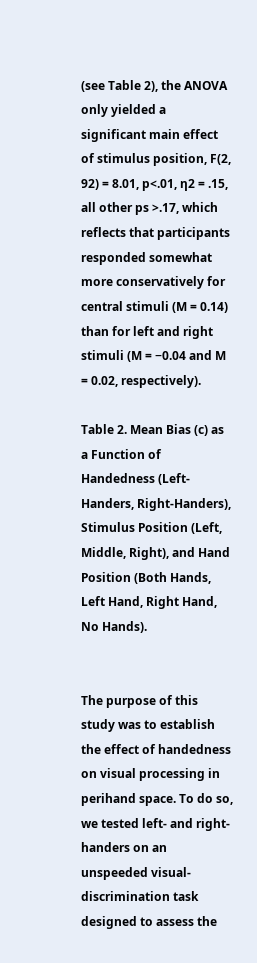(see Table 2), the ANOVA only yielded a significant main effect of stimulus position, F(2, 92) = 8.01, p<.01, η2 = .15, all other ps >.17, which reflects that participants responded somewhat more conservatively for central stimuli (M = 0.14) than for left and right stimuli (M = −0.04 and M = 0.02, respectively).

Table 2. Mean Bias (c) as a Function of Handedness (Left-Handers, Right-Handers), Stimulus Position (Left, Middle, Right), and Hand Position (Both Hands, Left Hand, Right Hand, No Hands).


The purpose of this study was to establish the effect of handedness on visual processing in perihand space. To do so, we tested left- and right-handers on an unspeeded visual-discrimination task designed to assess the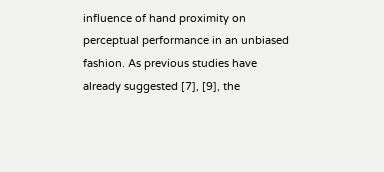influence of hand proximity on perceptual performance in an unbiased fashion. As previous studies have already suggested [7], [9], the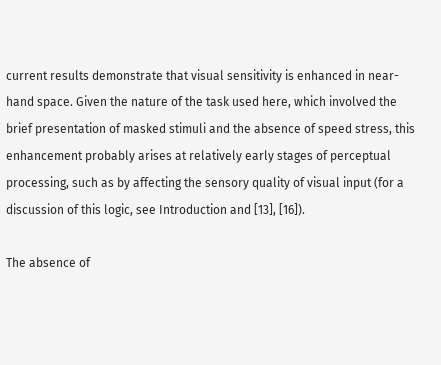current results demonstrate that visual sensitivity is enhanced in near-hand space. Given the nature of the task used here, which involved the brief presentation of masked stimuli and the absence of speed stress, this enhancement probably arises at relatively early stages of perceptual processing, such as by affecting the sensory quality of visual input (for a discussion of this logic, see Introduction and [13], [16]).

The absence of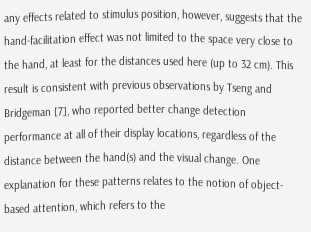any effects related to stimulus position, however, suggests that the hand-facilitation effect was not limited to the space very close to the hand, at least for the distances used here (up to 32 cm). This result is consistent with previous observations by Tseng and Bridgeman [7], who reported better change detection performance at all of their display locations, regardless of the distance between the hand(s) and the visual change. One explanation for these patterns relates to the notion of object-based attention, which refers to the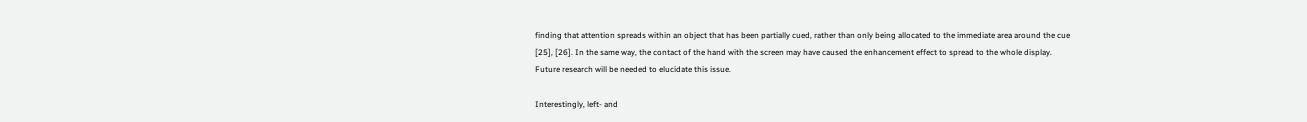finding that attention spreads within an object that has been partially cued, rather than only being allocated to the immediate area around the cue [25], [26]. In the same way, the contact of the hand with the screen may have caused the enhancement effect to spread to the whole display. Future research will be needed to elucidate this issue.

Interestingly, left- and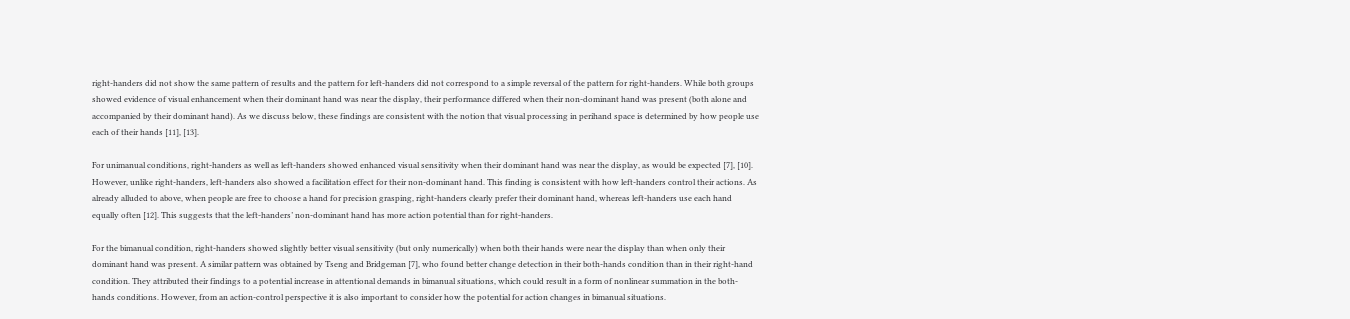right-handers did not show the same pattern of results and the pattern for left-handers did not correspond to a simple reversal of the pattern for right-handers. While both groups showed evidence of visual enhancement when their dominant hand was near the display, their performance differed when their non-dominant hand was present (both alone and accompanied by their dominant hand). As we discuss below, these findings are consistent with the notion that visual processing in perihand space is determined by how people use each of their hands [11], [13].

For unimanual conditions, right-handers as well as left-handers showed enhanced visual sensitivity when their dominant hand was near the display, as would be expected [7], [10]. However, unlike right-handers, left-handers also showed a facilitation effect for their non-dominant hand. This finding is consistent with how left-handers control their actions. As already alluded to above, when people are free to choose a hand for precision grasping, right-handers clearly prefer their dominant hand, whereas left-handers use each hand equally often [12]. This suggests that the left-handers’ non-dominant hand has more action potential than for right-handers.

For the bimanual condition, right-handers showed slightly better visual sensitivity (but only numerically) when both their hands were near the display than when only their dominant hand was present. A similar pattern was obtained by Tseng and Bridgeman [7], who found better change detection in their both-hands condition than in their right-hand condition. They attributed their findings to a potential increase in attentional demands in bimanual situations, which could result in a form of nonlinear summation in the both-hands conditions. However, from an action-control perspective it is also important to consider how the potential for action changes in bimanual situations.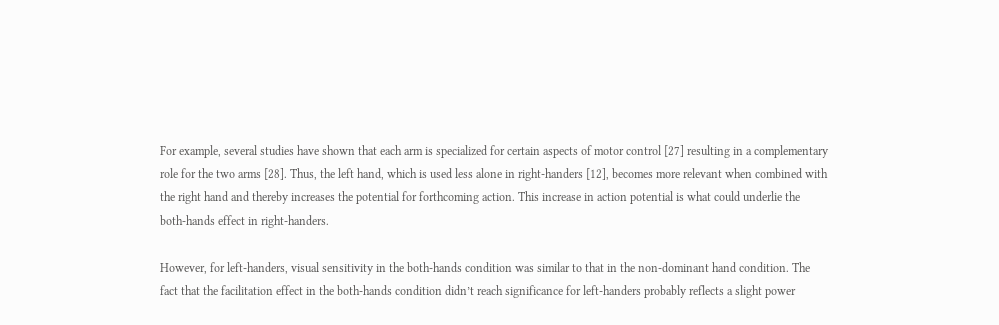For example, several studies have shown that each arm is specialized for certain aspects of motor control [27] resulting in a complementary role for the two arms [28]. Thus, the left hand, which is used less alone in right-handers [12], becomes more relevant when combined with the right hand and thereby increases the potential for forthcoming action. This increase in action potential is what could underlie the both-hands effect in right-handers.

However, for left-handers, visual sensitivity in the both-hands condition was similar to that in the non-dominant hand condition. The fact that the facilitation effect in the both-hands condition didn’t reach significance for left-handers probably reflects a slight power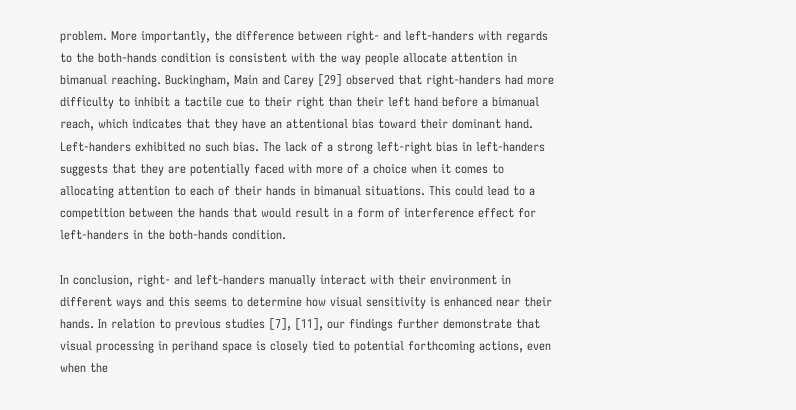problem. More importantly, the difference between right- and left-handers with regards to the both-hands condition is consistent with the way people allocate attention in bimanual reaching. Buckingham, Main and Carey [29] observed that right-handers had more difficulty to inhibit a tactile cue to their right than their left hand before a bimanual reach, which indicates that they have an attentional bias toward their dominant hand. Left-handers exhibited no such bias. The lack of a strong left-right bias in left-handers suggests that they are potentially faced with more of a choice when it comes to allocating attention to each of their hands in bimanual situations. This could lead to a competition between the hands that would result in a form of interference effect for left-handers in the both-hands condition.

In conclusion, right- and left-handers manually interact with their environment in different ways and this seems to determine how visual sensitivity is enhanced near their hands. In relation to previous studies [7], [11], our findings further demonstrate that visual processing in perihand space is closely tied to potential forthcoming actions, even when the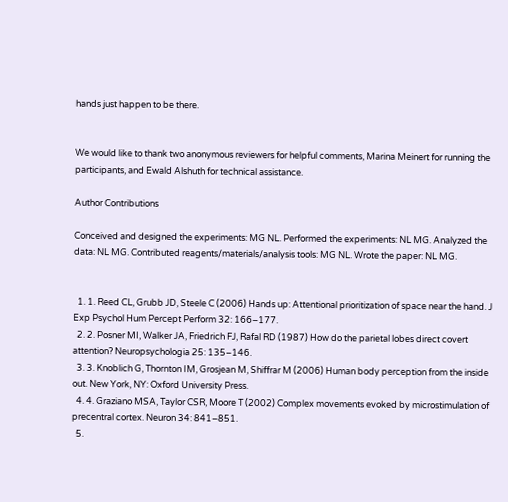hands just happen to be there.


We would like to thank two anonymous reviewers for helpful comments, Marina Meinert for running the participants, and Ewald Alshuth for technical assistance.

Author Contributions

Conceived and designed the experiments: MG NL. Performed the experiments: NL MG. Analyzed the data: NL MG. Contributed reagents/materials/analysis tools: MG NL. Wrote the paper: NL MG.


  1. 1. Reed CL, Grubb JD, Steele C (2006) Hands up: Attentional prioritization of space near the hand. J Exp Psychol Hum Percept Perform 32: 166–177.
  2. 2. Posner MI, Walker JA, Friedrich FJ, Rafal RD (1987) How do the parietal lobes direct covert attention? Neuropsychologia 25: 135–146.
  3. 3. Knoblich G, Thornton IM, Grosjean M, Shiffrar M (2006) Human body perception from the inside out. New York, NY: Oxford University Press.
  4. 4. Graziano MSA, Taylor CSR, Moore T (2002) Complex movements evoked by microstimulation of precentral cortex. Neuron 34: 841–851.
  5.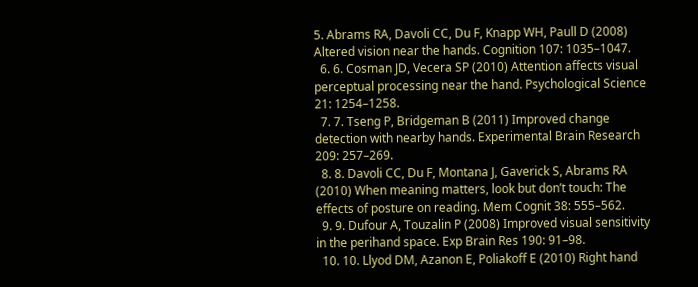5. Abrams RA, Davoli CC, Du F, Knapp WH, Paull D (2008) Altered vision near the hands. Cognition 107: 1035–1047.
  6. 6. Cosman JD, Vecera SP (2010) Attention affects visual perceptual processing near the hand. Psychological Science 21: 1254–1258.
  7. 7. Tseng P, Bridgeman B (2011) Improved change detection with nearby hands. Experimental Brain Research 209: 257–269.
  8. 8. Davoli CC, Du F, Montana J, Gaverick S, Abrams RA (2010) When meaning matters, look but don’t touch: The effects of posture on reading. Mem Cognit 38: 555–562.
  9. 9. Dufour A, Touzalin P (2008) Improved visual sensitivity in the perihand space. Exp Brain Res 190: 91–98.
  10. 10. Llyod DM, Azanon E, Poliakoff E (2010) Right hand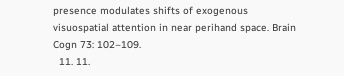presence modulates shifts of exogenous visuospatial attention in near perihand space. Brain Cogn 73: 102–109.
  11. 11.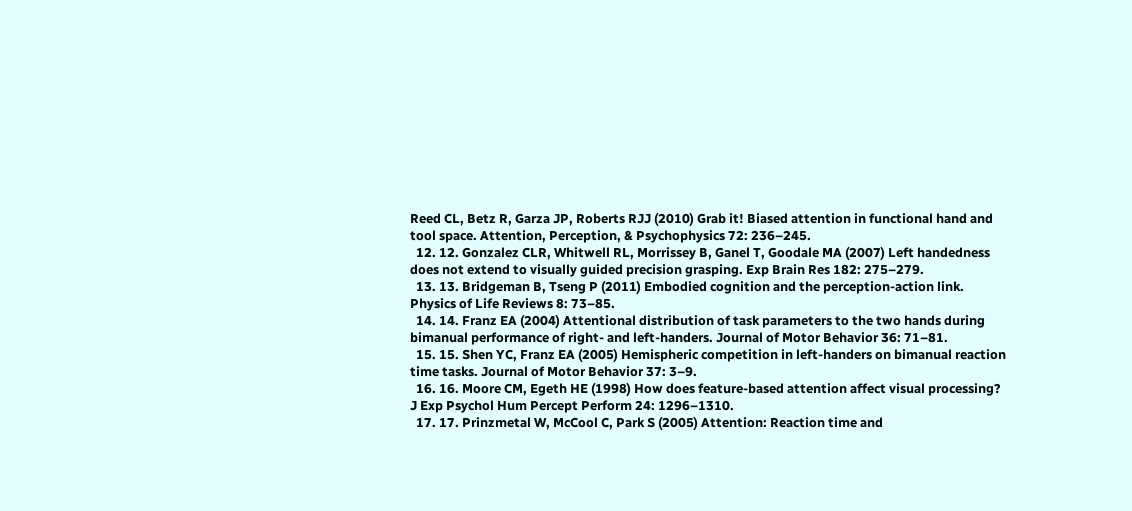Reed CL, Betz R, Garza JP, Roberts RJJ (2010) Grab it! Biased attention in functional hand and tool space. Attention, Perception, & Psychophysics 72: 236–245.
  12. 12. Gonzalez CLR, Whitwell RL, Morrissey B, Ganel T, Goodale MA (2007) Left handedness does not extend to visually guided precision grasping. Exp Brain Res 182: 275–279.
  13. 13. Bridgeman B, Tseng P (2011) Embodied cognition and the perception-action link. Physics of Life Reviews 8: 73–85.
  14. 14. Franz EA (2004) Attentional distribution of task parameters to the two hands during bimanual performance of right- and left-handers. Journal of Motor Behavior 36: 71–81.
  15. 15. Shen YC, Franz EA (2005) Hemispheric competition in left-handers on bimanual reaction time tasks. Journal of Motor Behavior 37: 3–9.
  16. 16. Moore CM, Egeth HE (1998) How does feature-based attention affect visual processing? J Exp Psychol Hum Percept Perform 24: 1296–1310.
  17. 17. Prinzmetal W, McCool C, Park S (2005) Attention: Reaction time and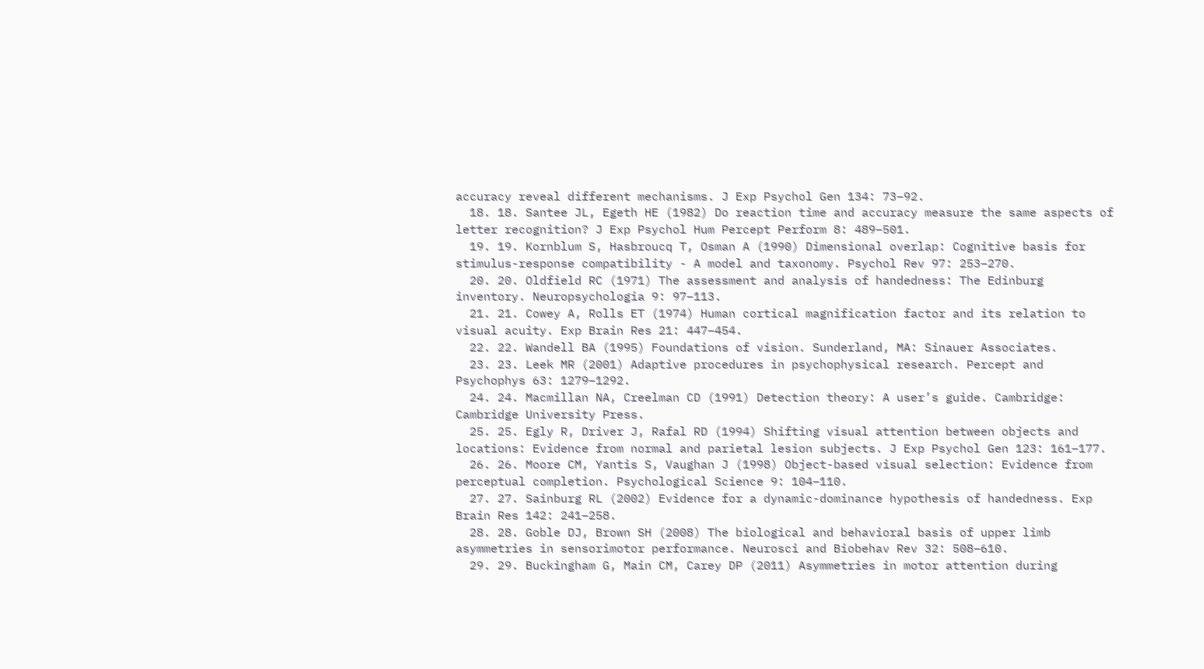accuracy reveal different mechanisms. J Exp Psychol Gen 134: 73–92.
  18. 18. Santee JL, Egeth HE (1982) Do reaction time and accuracy measure the same aspects of letter recognition? J Exp Psychol Hum Percept Perform 8: 489–501.
  19. 19. Kornblum S, Hasbroucq T, Osman A (1990) Dimensional overlap: Cognitive basis for stimulus-response compatibility - A model and taxonomy. Psychol Rev 97: 253–270.
  20. 20. Oldfield RC (1971) The assessment and analysis of handedness: The Edinburg inventory. Neuropsychologia 9: 97–113.
  21. 21. Cowey A, Rolls ET (1974) Human cortical magnification factor and its relation to visual acuity. Exp Brain Res 21: 447–454.
  22. 22. Wandell BA (1995) Foundations of vision. Sunderland, MA: Sinauer Associates.
  23. 23. Leek MR (2001) Adaptive procedures in psychophysical research. Percept and Psychophys 63: 1279–1292.
  24. 24. Macmillan NA, Creelman CD (1991) Detection theory: A user’s guide. Cambridge: Cambridge University Press.
  25. 25. Egly R, Driver J, Rafal RD (1994) Shifting visual attention between objects and locations: Evidence from normal and parietal lesion subjects. J Exp Psychol Gen 123: 161–177.
  26. 26. Moore CM, Yantis S, Vaughan J (1998) Object-based visual selection: Evidence from perceptual completion. Psychological Science 9: 104–110.
  27. 27. Sainburg RL (2002) Evidence for a dynamic-dominance hypothesis of handedness. Exp Brain Res 142: 241–258.
  28. 28. Goble DJ, Brown SH (2008) The biological and behavioral basis of upper limb asymmetries in sensorimotor performance. Neurosci and Biobehav Rev 32: 508–610.
  29. 29. Buckingham G, Main CM, Carey DP (2011) Asymmetries in motor attention during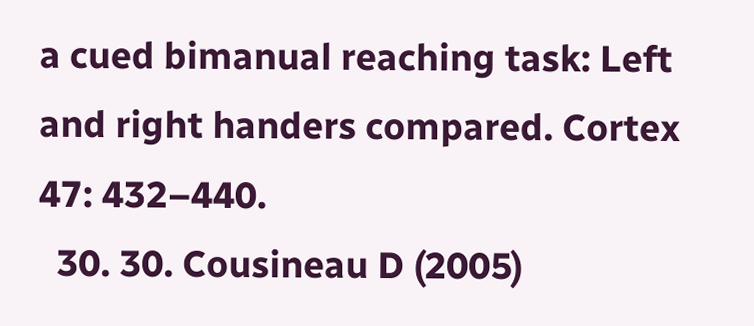a cued bimanual reaching task: Left and right handers compared. Cortex 47: 432–440.
  30. 30. Cousineau D (2005)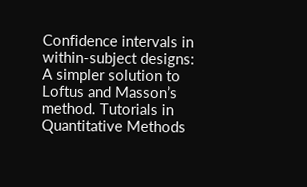Confidence intervals in within-subject designs: A simpler solution to Loftus and Masson’s method. Tutorials in Quantitative Methods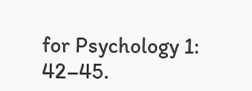for Psychology 1: 42–45.